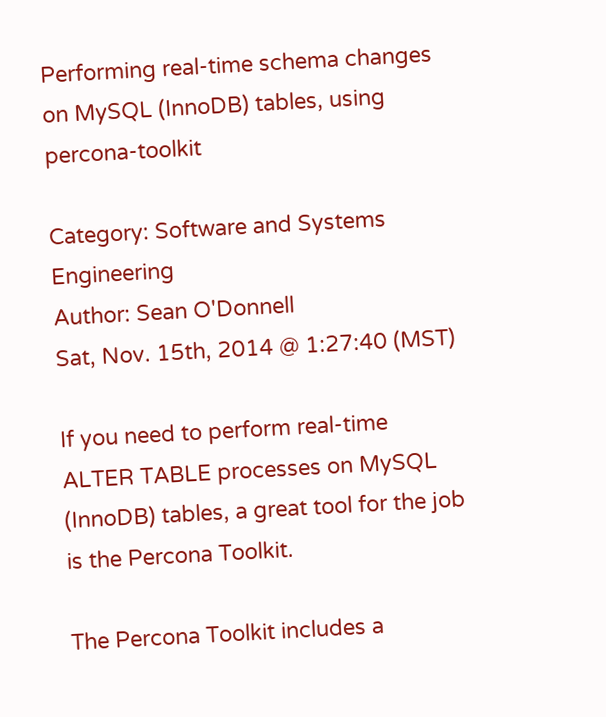Performing real-time schema changes on MySQL (InnoDB) tables, using percona-toolkit

Category: Software and Systems Engineering
Author: Sean O'Donnell
Sat, Nov. 15th, 2014 @ 1:27:40 (MST)

If you need to perform real-time ALTER TABLE processes on MySQL (InnoDB) tables, a great tool for the job is the Percona Toolkit.

The Percona Toolkit includes a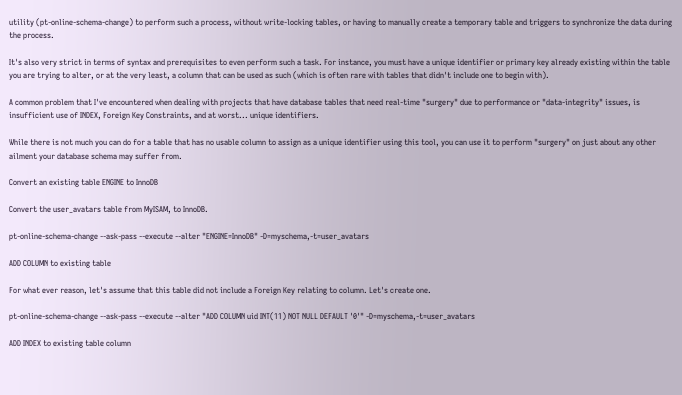utility (pt-online-schema-change) to perform such a process, without write-locking tables, or having to manually create a temporary table and triggers to synchronize the data during the process.

It's also very strict in terms of syntax and prerequisites to even perform such a task. For instance, you must have a unique identifier or primary key already existing within the table you are trying to alter, or at the very least, a column that can be used as such (which is often rare with tables that didn't include one to begin with).

A common problem that I've encountered when dealing with projects that have database tables that need real-time "surgery" due to performance or "data-integrity" issues, is insufficient use of INDEX, Foreign Key Constraints, and at worst... unique identifiers.

While there is not much you can do for a table that has no usable column to assign as a unique identifier using this tool, you can use it to perform "surgery" on just about any other ailment your database schema may suffer from.

Convert an existing table ENGINE to InnoDB

Convert the user_avatars table from MyISAM, to InnoDB.

pt-online-schema-change --ask-pass --execute --alter "ENGINE=InnoDB" -D=myschema,-t=user_avatars

ADD COLUMN to existing table

For what ever reason, let's assume that this table did not include a Foreign Key relating to column. Let's create one.

pt-online-schema-change --ask-pass --execute --alter "ADD COLUMN uid INT(11) NOT NULL DEFAULT '0'" -D=myschema,-t=user_avatars

ADD INDEX to existing table column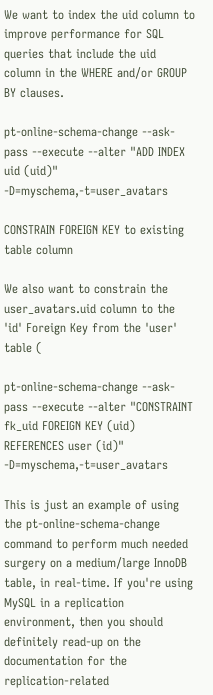We want to index the uid column to improve performance for SQL queries that include the uid column in the WHERE and/or GROUP BY clauses.

pt-online-schema-change --ask-pass --execute --alter "ADD INDEX uid (uid)" -D=myschema,-t=user_avatars

CONSTRAIN FOREIGN KEY to existing table column

We also want to constrain the user_avatars.uid column to the 'id' Foreign Key from the 'user' table (

pt-online-schema-change --ask-pass --execute --alter "CONSTRAINT fk_uid FOREIGN KEY (uid) REFERENCES user (id)" -D=myschema,-t=user_avatars

This is just an example of using the pt-online-schema-change command to perform much needed surgery on a medium/large InnoDB table, in real-time. If you're using MySQL in a replication environment, then you should definitely read-up on the documentation for the replication-related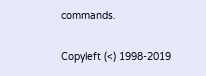commands.

Copyleft (<) 1998-2019